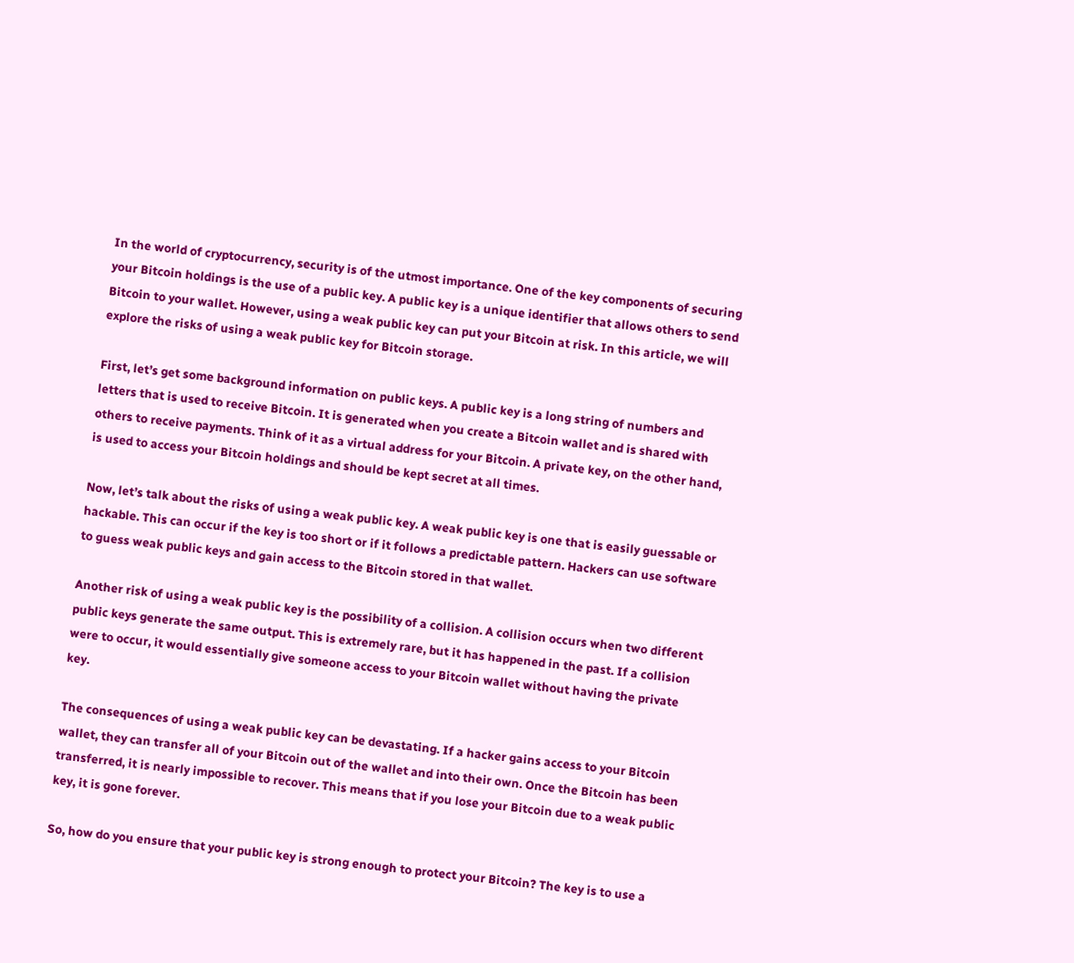In the world of cryptocurrency, security is of the utmost importance. One of the key components of securing your Bitcoin holdings is the use of a public key. A public key is a unique identifier that allows others to send Bitcoin to your wallet. However, using a weak public key can put your Bitcoin at risk. In this article, we will explore the risks of using a weak public key for Bitcoin storage.

First, let’s get some background information on public keys. A public key is a long string of numbers and letters that is used to receive Bitcoin. It is generated when you create a Bitcoin wallet and is shared with others to receive payments. Think of it as a virtual address for your Bitcoin. A private key, on the other hand, is used to access your Bitcoin holdings and should be kept secret at all times.

Now, let’s talk about the risks of using a weak public key. A weak public key is one that is easily guessable or hackable. This can occur if the key is too short or if it follows a predictable pattern. Hackers can use software to guess weak public keys and gain access to the Bitcoin stored in that wallet.

Another risk of using a weak public key is the possibility of a collision. A collision occurs when two different public keys generate the same output. This is extremely rare, but it has happened in the past. If a collision were to occur, it would essentially give someone access to your Bitcoin wallet without having the private key.

The consequences of using a weak public key can be devastating. If a hacker gains access to your Bitcoin wallet, they can transfer all of your Bitcoin out of the wallet and into their own. Once the Bitcoin has been transferred, it is nearly impossible to recover. This means that if you lose your Bitcoin due to a weak public key, it is gone forever.

So, how do you ensure that your public key is strong enough to protect your Bitcoin? The key is to use a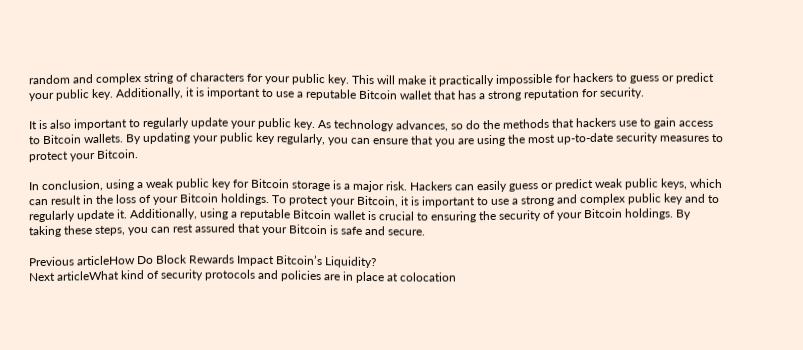random and complex string of characters for your public key. This will make it practically impossible for hackers to guess or predict your public key. Additionally, it is important to use a reputable Bitcoin wallet that has a strong reputation for security.

It is also important to regularly update your public key. As technology advances, so do the methods that hackers use to gain access to Bitcoin wallets. By updating your public key regularly, you can ensure that you are using the most up-to-date security measures to protect your Bitcoin.

In conclusion, using a weak public key for Bitcoin storage is a major risk. Hackers can easily guess or predict weak public keys, which can result in the loss of your Bitcoin holdings. To protect your Bitcoin, it is important to use a strong and complex public key and to regularly update it. Additionally, using a reputable Bitcoin wallet is crucial to ensuring the security of your Bitcoin holdings. By taking these steps, you can rest assured that your Bitcoin is safe and secure.

Previous articleHow Do Block Rewards Impact Bitcoin’s Liquidity?
Next articleWhat kind of security protocols and policies are in place at colocation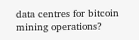data centres for bitcoin mining operations?